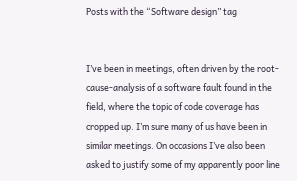Posts with the “Software design” tag


I’ve been in meetings, often driven by the root-cause-analysis of a software fault found in the field, where the topic of code coverage has cropped up. I’m sure many of us have been in similar meetings. On occasions I’ve also been asked to justify some of my apparently poor line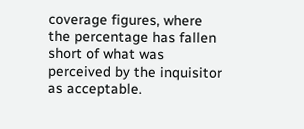coverage figures, where the percentage has fallen short of what was perceived by the inquisitor as acceptable.